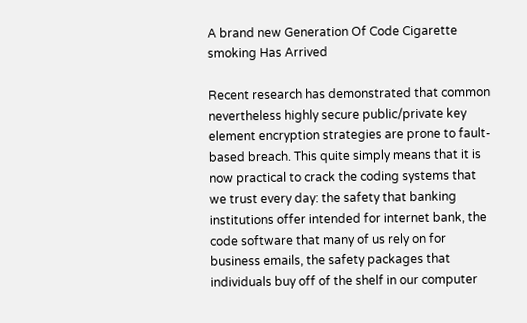A brand new Generation Of Code Cigarette smoking Has Arrived

Recent research has demonstrated that common nevertheless highly secure public/private key element encryption strategies are prone to fault-based breach. This quite simply means that it is now practical to crack the coding systems that we trust every day: the safety that banking institutions offer intended for internet bank, the code software that many of us rely on for business emails, the safety packages that individuals buy off of the shelf in our computer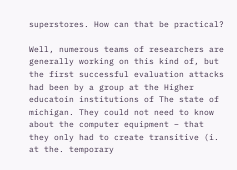superstores. How can that be practical?

Well, numerous teams of researchers are generally working on this kind of, but the first successful evaluation attacks had been by a group at the Higher educatoin institutions of The state of michigan. They could not need to know about the computer equipment – that they only had to create transitive (i. at the. temporary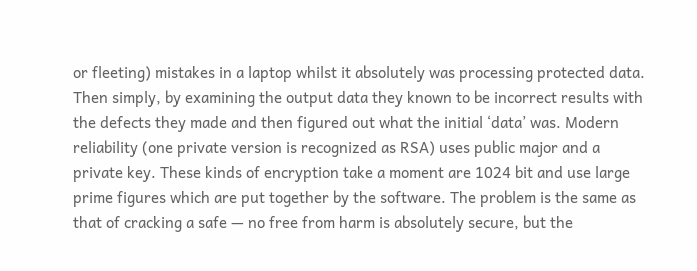or fleeting) mistakes in a laptop whilst it absolutely was processing protected data. Then simply, by examining the output data they known to be incorrect results with the defects they made and then figured out what the initial ‘data’ was. Modern reliability (one private version is recognized as RSA) uses public major and a private key. These kinds of encryption take a moment are 1024 bit and use large prime figures which are put together by the software. The problem is the same as that of cracking a safe — no free from harm is absolutely secure, but the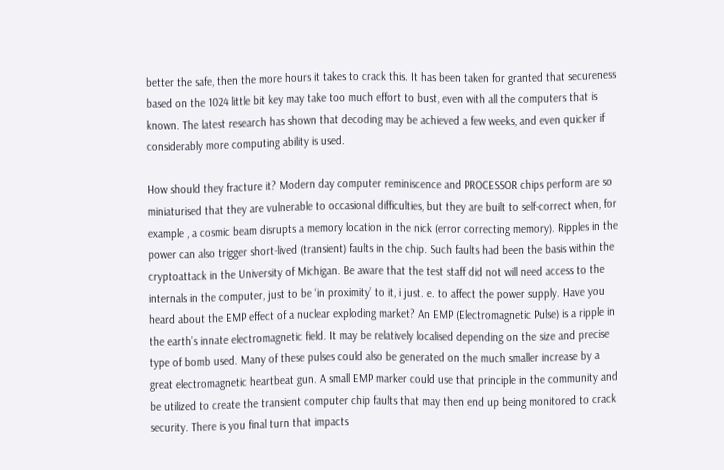better the safe, then the more hours it takes to crack this. It has been taken for granted that secureness based on the 1024 little bit key may take too much effort to bust, even with all the computers that is known. The latest research has shown that decoding may be achieved a few weeks, and even quicker if considerably more computing ability is used.

How should they fracture it? Modern day computer reminiscence and PROCESSOR chips perform are so miniaturised that they are vulnerable to occasional difficulties, but they are built to self-correct when, for example , a cosmic beam disrupts a memory location in the nick (error correcting memory). Ripples in the power can also trigger short-lived (transient) faults in the chip. Such faults had been the basis within the cryptoattack in the University of Michigan. Be aware that the test staff did not will need access to the internals in the computer, just to be ‘in proximity’ to it, i just. e. to affect the power supply. Have you heard about the EMP effect of a nuclear exploding market? An EMP (Electromagnetic Pulse) is a ripple in the earth’s innate electromagnetic field. It may be relatively localised depending on the size and precise type of bomb used. Many of these pulses could also be generated on the much smaller increase by a great electromagnetic heartbeat gun. A small EMP marker could use that principle in the community and be utilized to create the transient computer chip faults that may then end up being monitored to crack security. There is you final turn that impacts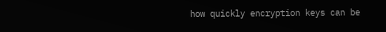how quickly encryption keys can be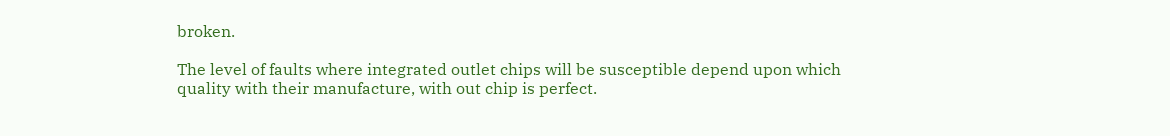broken.

The level of faults where integrated outlet chips will be susceptible depend upon which quality with their manufacture, with out chip is perfect.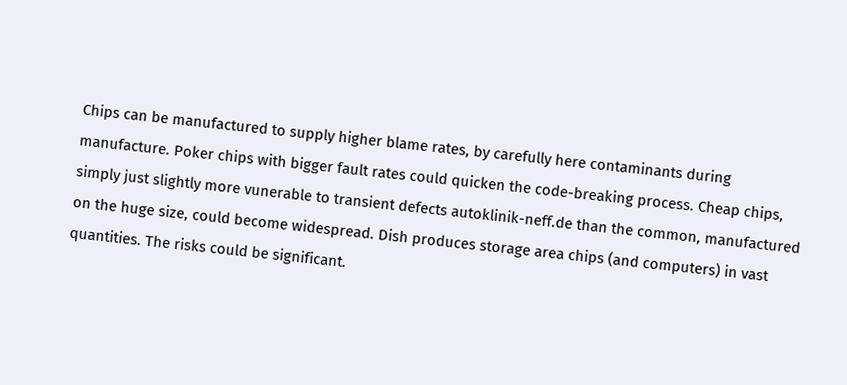Chips can be manufactured to supply higher blame rates, by carefully here contaminants during manufacture. Poker chips with bigger fault rates could quicken the code-breaking process. Cheap chips, simply just slightly more vunerable to transient defects autoklinik-neff.de than the common, manufactured on the huge size, could become widespread. Dish produces storage area chips (and computers) in vast quantities. The risks could be significant.